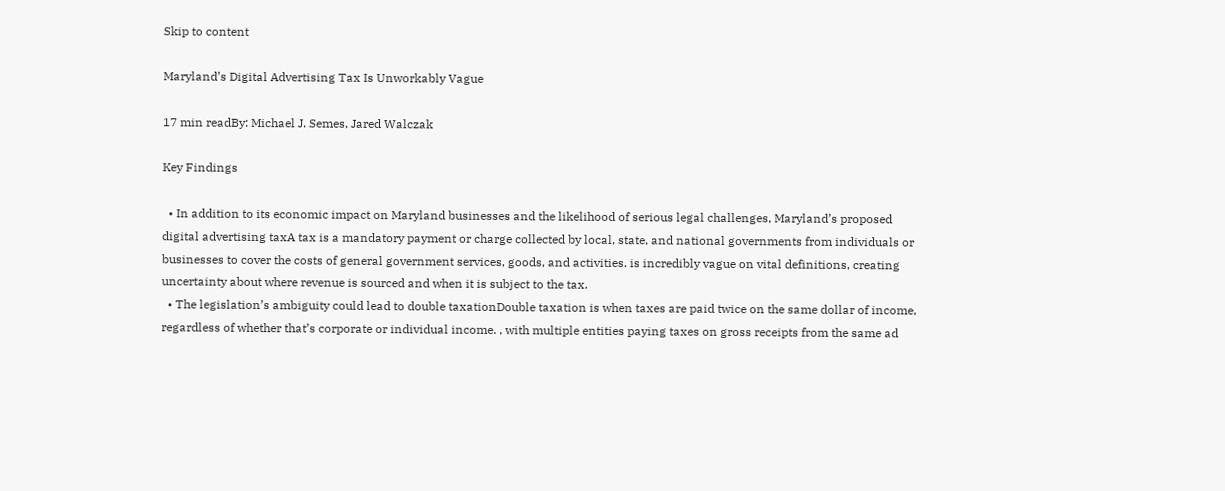Skip to content

Maryland’s Digital Advertising Tax Is Unworkably Vague

17 min readBy: Michael J. Semes, Jared Walczak

Key Findings

  • In addition to its economic impact on Maryland businesses and the likelihood of serious legal challenges, Maryland’s proposed digital advertising taxA tax is a mandatory payment or charge collected by local, state, and national governments from individuals or businesses to cover the costs of general government services, goods, and activities. is incredibly vague on vital definitions, creating uncertainty about where revenue is sourced and when it is subject to the tax.
  • The legislation’s ambiguity could lead to double taxationDouble taxation is when taxes are paid twice on the same dollar of income, regardless of whether that’s corporate or individual income. , with multiple entities paying taxes on gross receipts from the same ad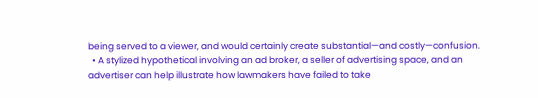being served to a viewer, and would certainly create substantial—and costly—confusion.
  • A stylized hypothetical involving an ad broker, a seller of advertising space, and an advertiser can help illustrate how lawmakers have failed to take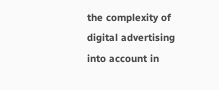the complexity of digital advertising into account in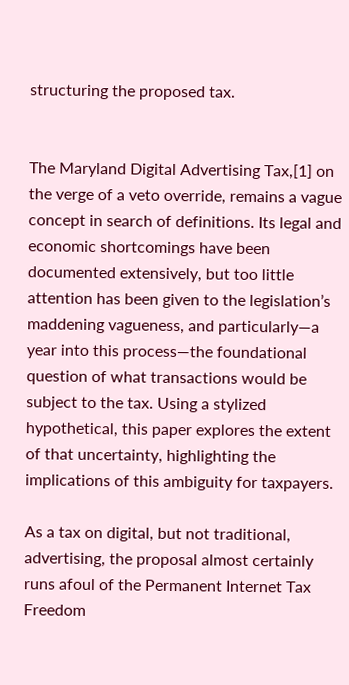structuring the proposed tax.


The Maryland Digital Advertising Tax,[1] on the verge of a veto override, remains a vague concept in search of definitions. Its legal and economic shortcomings have been documented extensively, but too little attention has been given to the legislation’s maddening vagueness, and particularly—a year into this process—the foundational question of what transactions would be subject to the tax. Using a stylized hypothetical, this paper explores the extent of that uncertainty, highlighting the implications of this ambiguity for taxpayers.

As a tax on digital, but not traditional, advertising, the proposal almost certainly runs afoul of the Permanent Internet Tax Freedom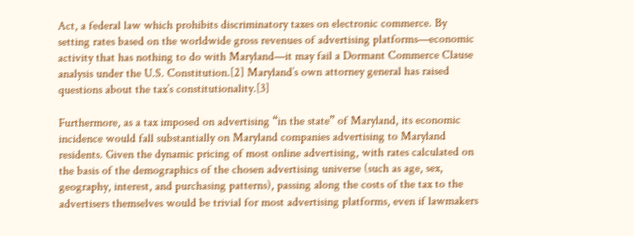Act, a federal law which prohibits discriminatory taxes on electronic commerce. By setting rates based on the worldwide gross revenues of advertising platforms—economic activity that has nothing to do with Maryland—it may fail a Dormant Commerce Clause analysis under the U.S. Constitution.[2] Maryland’s own attorney general has raised questions about the tax’s constitutionality.[3]

Furthermore, as a tax imposed on advertising “in the state” of Maryland, its economic incidence would fall substantially on Maryland companies advertising to Maryland residents. Given the dynamic pricing of most online advertising, with rates calculated on the basis of the demographics of the chosen advertising universe (such as age, sex, geography, interest, and purchasing patterns), passing along the costs of the tax to the advertisers themselves would be trivial for most advertising platforms, even if lawmakers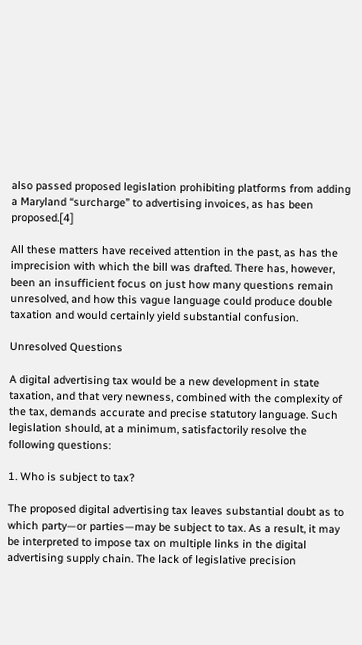also passed proposed legislation prohibiting platforms from adding a Maryland “surcharge” to advertising invoices, as has been proposed.[4]

All these matters have received attention in the past, as has the imprecision with which the bill was drafted. There has, however, been an insufficient focus on just how many questions remain unresolved, and how this vague language could produce double taxation and would certainly yield substantial confusion.

Unresolved Questions

A digital advertising tax would be a new development in state taxation, and that very newness, combined with the complexity of the tax, demands accurate and precise statutory language. Such legislation should, at a minimum, satisfactorily resolve the following questions:

1. Who is subject to tax?

The proposed digital advertising tax leaves substantial doubt as to which party—or parties—may be subject to tax. As a result, it may be interpreted to impose tax on multiple links in the digital advertising supply chain. The lack of legislative precision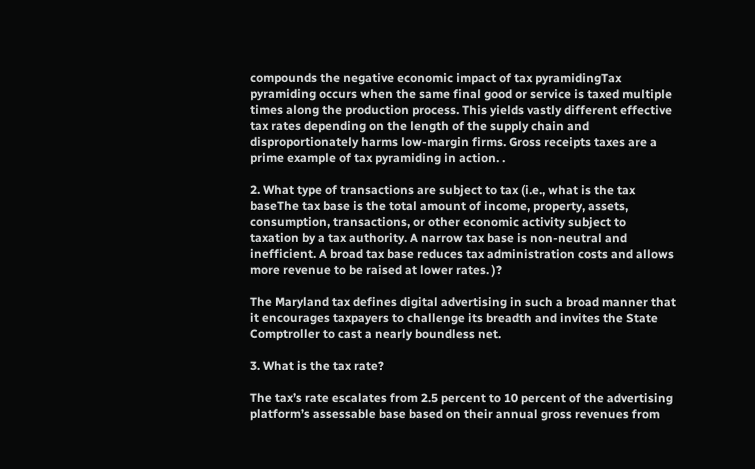compounds the negative economic impact of tax pyramidingTax pyramiding occurs when the same final good or service is taxed multiple times along the production process. This yields vastly different effective tax rates depending on the length of the supply chain and disproportionately harms low-margin firms. Gross receipts taxes are a prime example of tax pyramiding in action. .

2. What type of transactions are subject to tax (i.e., what is the tax baseThe tax base is the total amount of income, property, assets, consumption, transactions, or other economic activity subject to taxation by a tax authority. A narrow tax base is non-neutral and inefficient. A broad tax base reduces tax administration costs and allows more revenue to be raised at lower rates. )?

The Maryland tax defines digital advertising in such a broad manner that it encourages taxpayers to challenge its breadth and invites the State Comptroller to cast a nearly boundless net.

3. What is the tax rate?

The tax’s rate escalates from 2.5 percent to 10 percent of the advertising platform’s assessable base based on their annual gross revenues from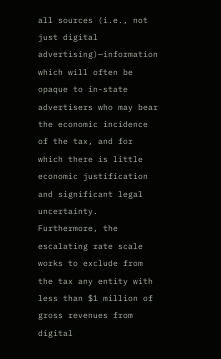all sources (i.e., not just digital advertising)—information which will often be opaque to in-state advertisers who may bear the economic incidence of the tax, and for which there is little economic justification and significant legal uncertainty. Furthermore, the escalating rate scale works to exclude from the tax any entity with less than $1 million of gross revenues from digital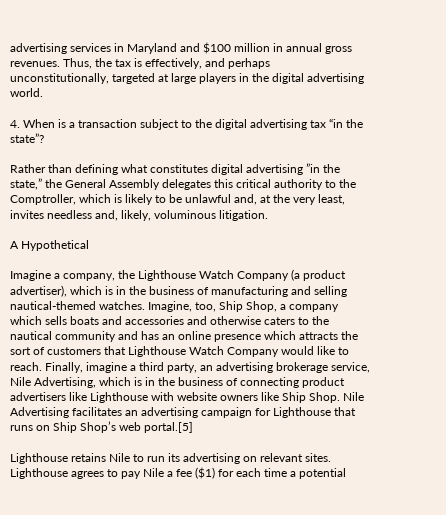advertising services in Maryland and $100 million in annual gross revenues. Thus, the tax is effectively, and perhaps unconstitutionally, targeted at large players in the digital advertising world.

4. When is a transaction subject to the digital advertising tax “in the state”?

Rather than defining what constitutes digital advertising ”in the state,” the General Assembly delegates this critical authority to the Comptroller, which is likely to be unlawful and, at the very least, invites needless and, likely, voluminous litigation.

A Hypothetical

Imagine a company, the Lighthouse Watch Company (a product advertiser), which is in the business of manufacturing and selling nautical-themed watches. Imagine, too, Ship Shop, a company which sells boats and accessories and otherwise caters to the nautical community and has an online presence which attracts the sort of customers that Lighthouse Watch Company would like to reach. Finally, imagine a third party, an advertising brokerage service, Nile Advertising, which is in the business of connecting product advertisers like Lighthouse with website owners like Ship Shop. Nile Advertising facilitates an advertising campaign for Lighthouse that runs on Ship Shop’s web portal.[5]

Lighthouse retains Nile to run its advertising on relevant sites. Lighthouse agrees to pay Nile a fee ($1) for each time a potential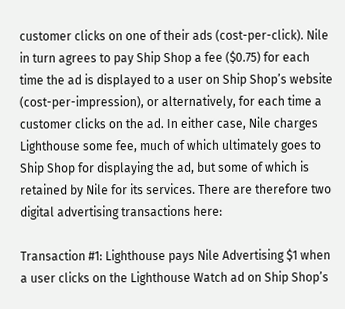customer clicks on one of their ads (cost-per-click). Nile in turn agrees to pay Ship Shop a fee ($0.75) for each time the ad is displayed to a user on Ship Shop’s website (cost-per-impression), or alternatively, for each time a customer clicks on the ad. In either case, Nile charges Lighthouse some fee, much of which ultimately goes to Ship Shop for displaying the ad, but some of which is retained by Nile for its services. There are therefore two digital advertising transactions here:

Transaction #1: Lighthouse pays Nile Advertising $1 when a user clicks on the Lighthouse Watch ad on Ship Shop’s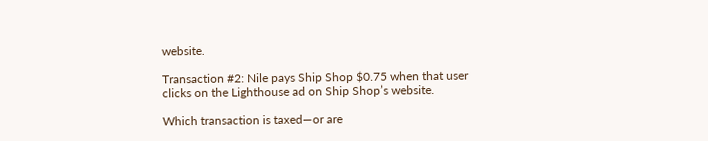website.

Transaction #2: Nile pays Ship Shop $0.75 when that user clicks on the Lighthouse ad on Ship Shop’s website.

Which transaction is taxed—or are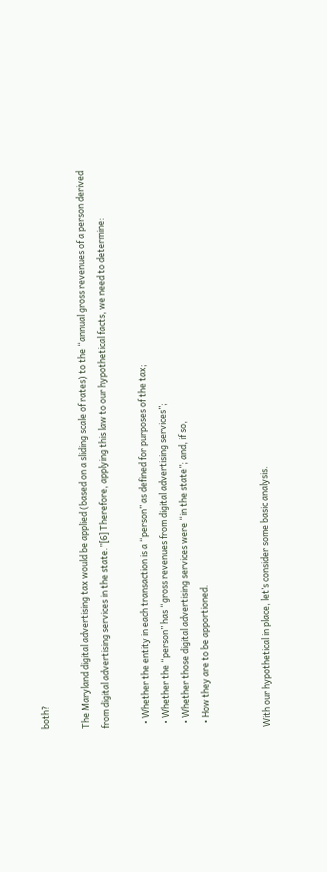both?

The Maryland digital advertising tax would be applied (based on a sliding scale of rates) to the “annual gross revenues of a person derived from digital advertising services in the state.”[6] Therefore, applying this law to our hypothetical facts, we need to determine:

  • Whether the entity in each transaction is a “person” as defined for purposes of the tax;
  • Whether the “person” has “gross revenues from digital advertising services”;
  • Whether those digital advertising services were “in the state”; and, if so,
  • How they are to be apportioned.


With our hypothetical in place, let’s consider some basic analysis.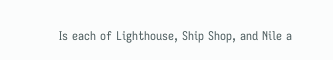Is each of Lighthouse, Ship Shop, and Nile a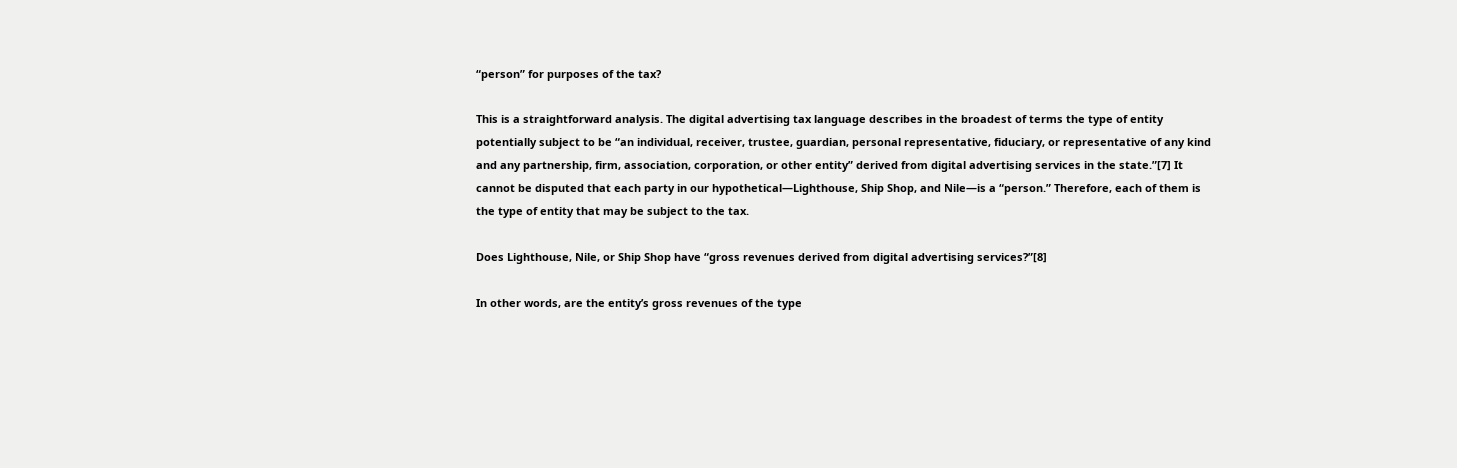“person” for purposes of the tax?

This is a straightforward analysis. The digital advertising tax language describes in the broadest of terms the type of entity potentially subject to be “an individual, receiver, trustee, guardian, personal representative, fiduciary, or representative of any kind and any partnership, firm, association, corporation, or other entity” derived from digital advertising services in the state.”[7] It cannot be disputed that each party in our hypothetical—Lighthouse, Ship Shop, and Nile—is a “person.” Therefore, each of them is the type of entity that may be subject to the tax.

Does Lighthouse, Nile, or Ship Shop have “gross revenues derived from digital advertising services?”[8]

In other words, are the entity’s gross revenues of the type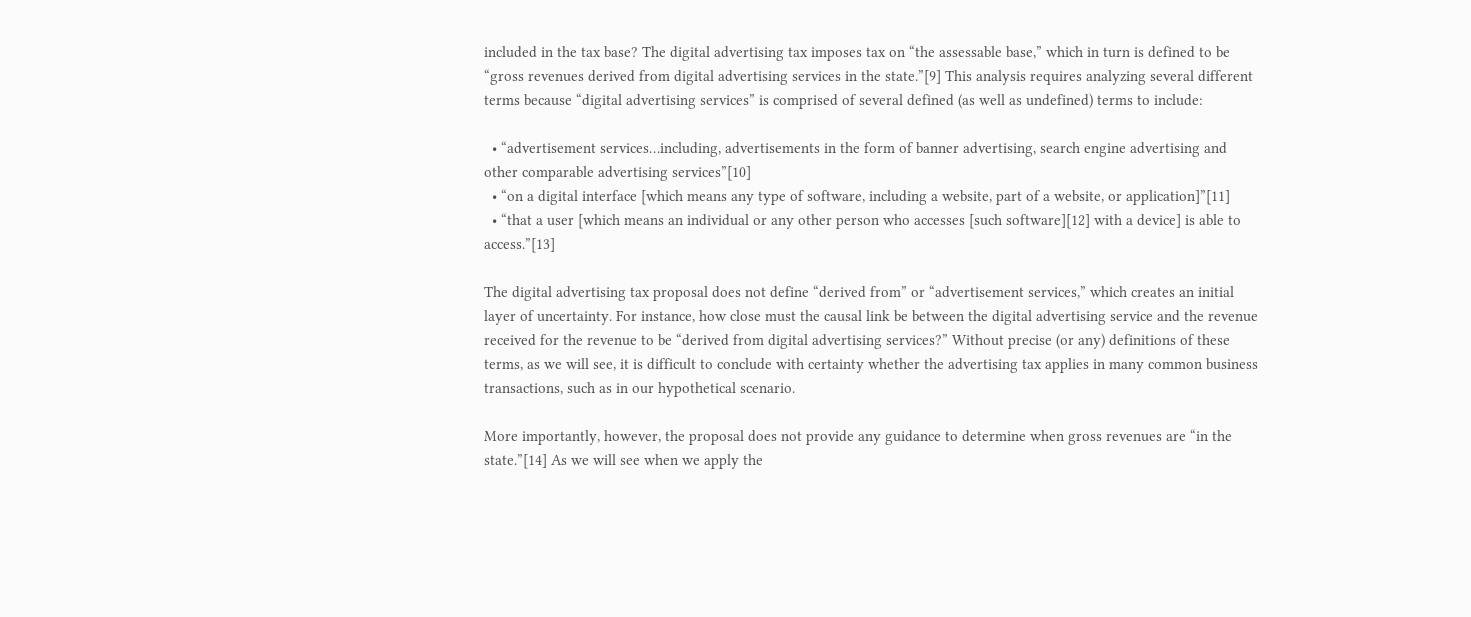included in the tax base? The digital advertising tax imposes tax on “the assessable base,” which in turn is defined to be “gross revenues derived from digital advertising services in the state.”[9] This analysis requires analyzing several different terms because “digital advertising services” is comprised of several defined (as well as undefined) terms to include:

  • “advertisement services…including, advertisements in the form of banner advertising, search engine advertising and other comparable advertising services”[10]
  • “on a digital interface [which means any type of software, including a website, part of a website, or application]”[11]
  • “that a user [which means an individual or any other person who accesses [such software][12] with a device] is able to access.”[13]

The digital advertising tax proposal does not define “derived from” or “advertisement services,” which creates an initial layer of uncertainty. For instance, how close must the causal link be between the digital advertising service and the revenue received for the revenue to be “derived from digital advertising services?” Without precise (or any) definitions of these terms, as we will see, it is difficult to conclude with certainty whether the advertising tax applies in many common business transactions, such as in our hypothetical scenario.

More importantly, however, the proposal does not provide any guidance to determine when gross revenues are “in the state.”[14] As we will see when we apply the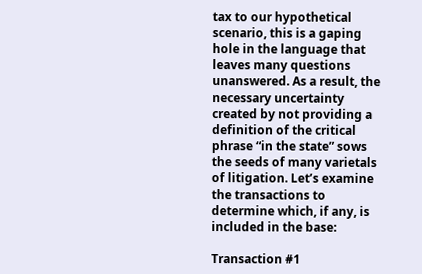tax to our hypothetical scenario, this is a gaping hole in the language that leaves many questions unanswered. As a result, the necessary uncertainty created by not providing a definition of the critical phrase “in the state” sows the seeds of many varietals of litigation. Let’s examine the transactions to determine which, if any, is included in the base:

Transaction #1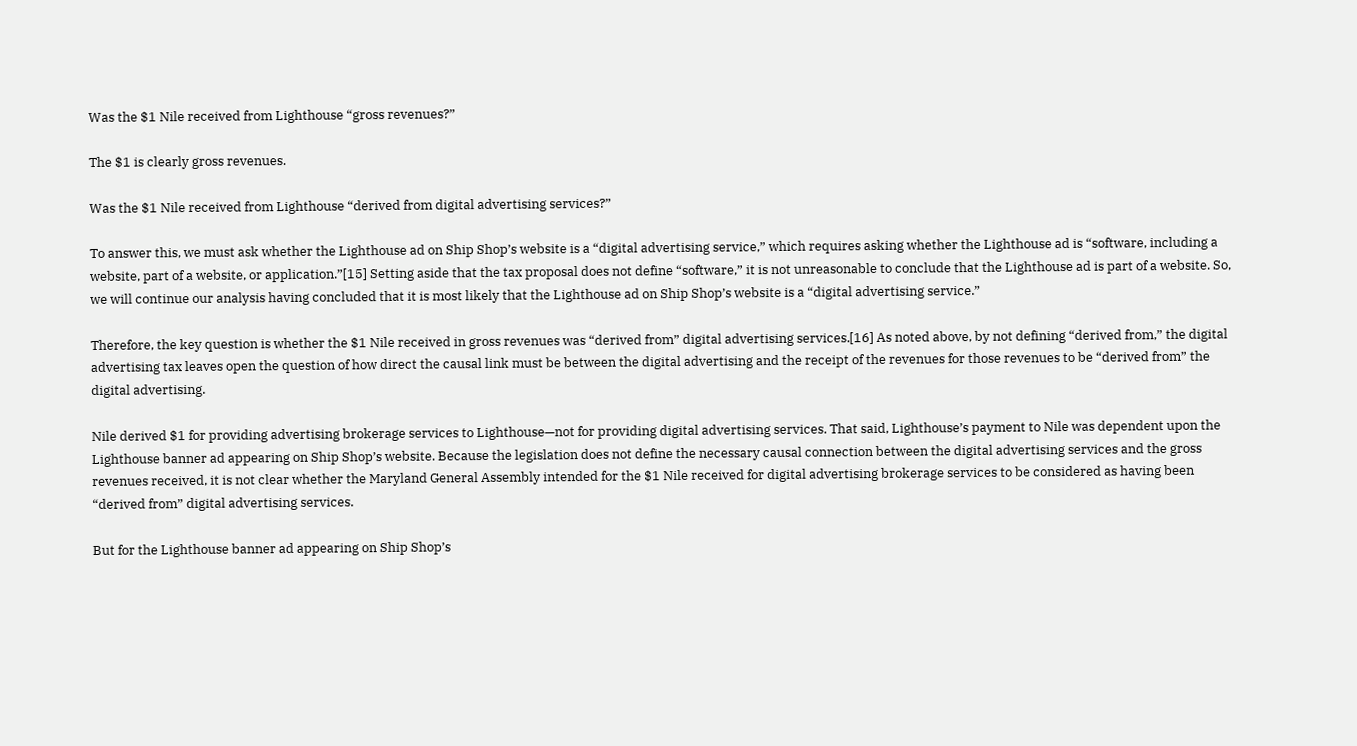Was the $1 Nile received from Lighthouse “gross revenues?”

The $1 is clearly gross revenues.

Was the $1 Nile received from Lighthouse “derived from digital advertising services?”

To answer this, we must ask whether the Lighthouse ad on Ship Shop’s website is a “digital advertising service,” which requires asking whether the Lighthouse ad is “software, including a website, part of a website, or application.”[15] Setting aside that the tax proposal does not define “software,” it is not unreasonable to conclude that the Lighthouse ad is part of a website. So, we will continue our analysis having concluded that it is most likely that the Lighthouse ad on Ship Shop’s website is a “digital advertising service.”

Therefore, the key question is whether the $1 Nile received in gross revenues was “derived from” digital advertising services.[16] As noted above, by not defining “derived from,” the digital advertising tax leaves open the question of how direct the causal link must be between the digital advertising and the receipt of the revenues for those revenues to be “derived from” the digital advertising.

Nile derived $1 for providing advertising brokerage services to Lighthouse—not for providing digital advertising services. That said, Lighthouse’s payment to Nile was dependent upon the Lighthouse banner ad appearing on Ship Shop’s website. Because the legislation does not define the necessary causal connection between the digital advertising services and the gross revenues received, it is not clear whether the Maryland General Assembly intended for the $1 Nile received for digital advertising brokerage services to be considered as having been “derived from” digital advertising services.

But for the Lighthouse banner ad appearing on Ship Shop’s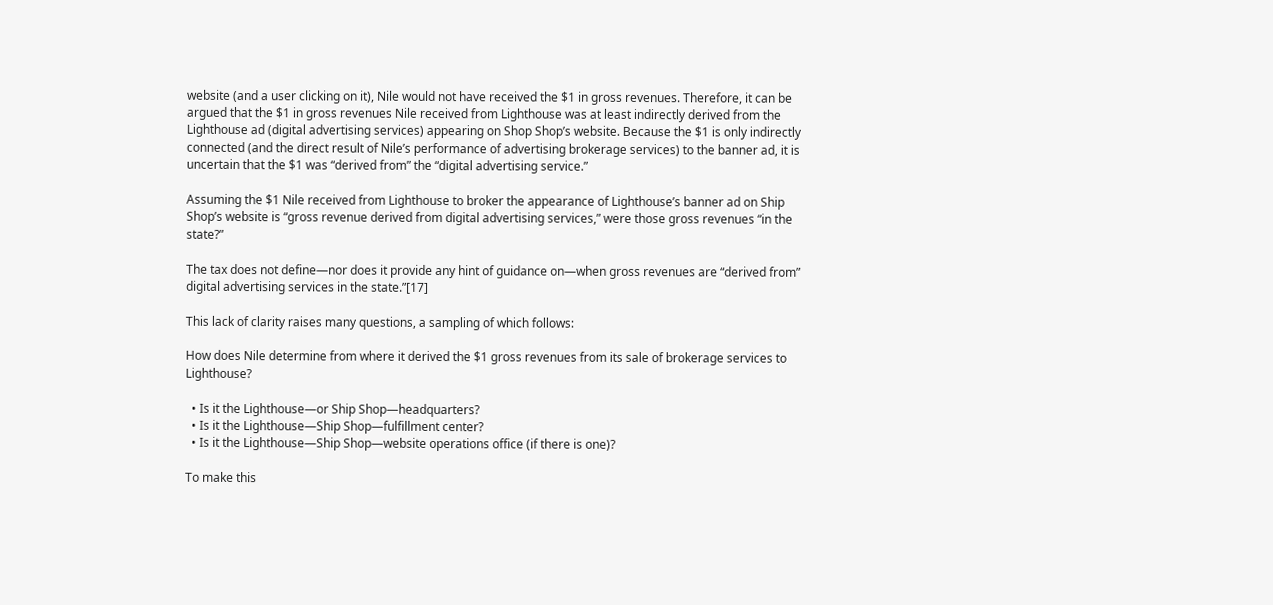website (and a user clicking on it), Nile would not have received the $1 in gross revenues. Therefore, it can be argued that the $1 in gross revenues Nile received from Lighthouse was at least indirectly derived from the Lighthouse ad (digital advertising services) appearing on Shop Shop’s website. Because the $1 is only indirectly connected (and the direct result of Nile’s performance of advertising brokerage services) to the banner ad, it is uncertain that the $1 was “derived from” the “digital advertising service.”

Assuming the $1 Nile received from Lighthouse to broker the appearance of Lighthouse’s banner ad on Ship Shop’s website is “gross revenue derived from digital advertising services,” were those gross revenues “in the state?”

The tax does not define—nor does it provide any hint of guidance on—when gross revenues are “derived from” digital advertising services in the state.”[17]

This lack of clarity raises many questions, a sampling of which follows:

How does Nile determine from where it derived the $1 gross revenues from its sale of brokerage services to Lighthouse?

  • Is it the Lighthouse—or Ship Shop—headquarters?
  • Is it the Lighthouse—Ship Shop—fulfillment center?
  • Is it the Lighthouse—Ship Shop—website operations office (if there is one)?

To make this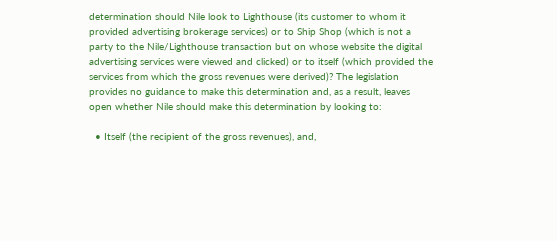determination should Nile look to Lighthouse (its customer to whom it provided advertising brokerage services) or to Ship Shop (which is not a party to the Nile/Lighthouse transaction but on whose website the digital advertising services were viewed and clicked) or to itself (which provided the services from which the gross revenues were derived)? The legislation provides no guidance to make this determination and, as a result, leaves open whether Nile should make this determination by looking to:

  • Itself (the recipient of the gross revenues), and,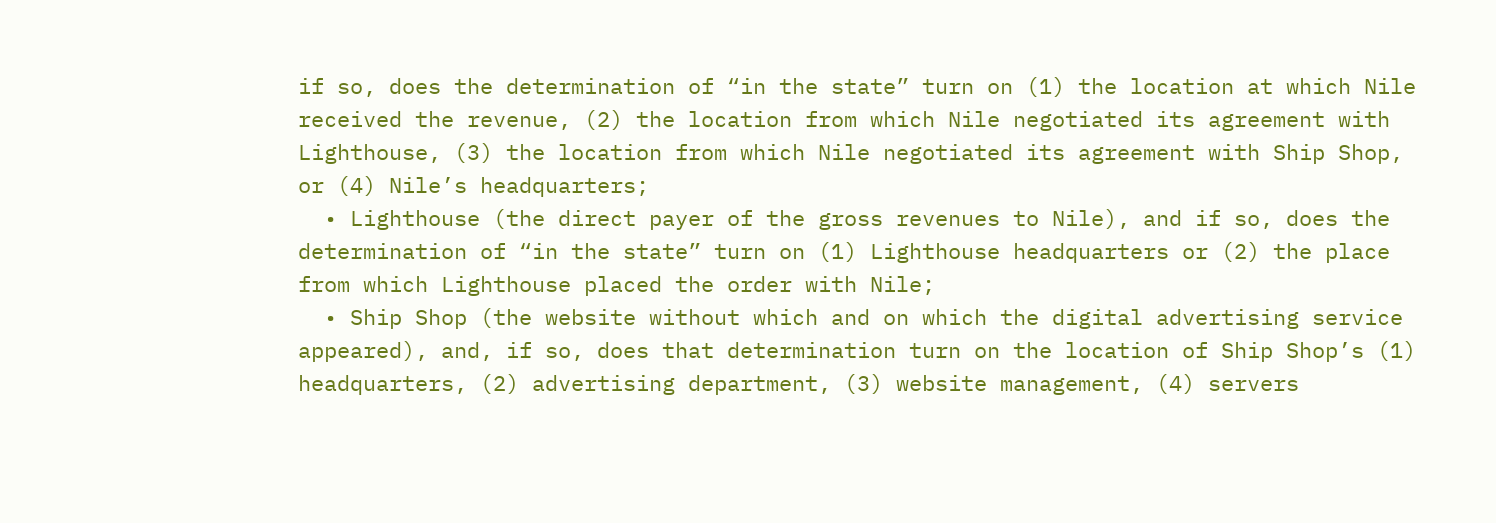if so, does the determination of “in the state” turn on (1) the location at which Nile received the revenue, (2) the location from which Nile negotiated its agreement with Lighthouse, (3) the location from which Nile negotiated its agreement with Ship Shop, or (4) Nile’s headquarters;
  • Lighthouse (the direct payer of the gross revenues to Nile), and if so, does the determination of “in the state” turn on (1) Lighthouse headquarters or (2) the place from which Lighthouse placed the order with Nile;
  • Ship Shop (the website without which and on which the digital advertising service appeared), and, if so, does that determination turn on the location of Ship Shop’s (1) headquarters, (2) advertising department, (3) website management, (4) servers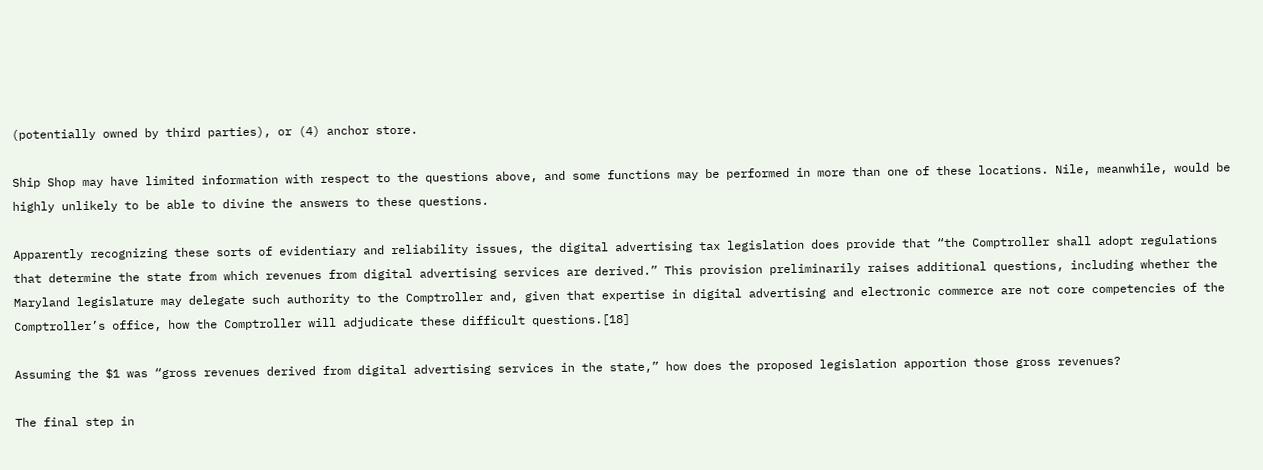(potentially owned by third parties), or (4) anchor store.

Ship Shop may have limited information with respect to the questions above, and some functions may be performed in more than one of these locations. Nile, meanwhile, would be highly unlikely to be able to divine the answers to these questions.

Apparently recognizing these sorts of evidentiary and reliability issues, the digital advertising tax legislation does provide that “the Comptroller shall adopt regulations that determine the state from which revenues from digital advertising services are derived.” This provision preliminarily raises additional questions, including whether the Maryland legislature may delegate such authority to the Comptroller and, given that expertise in digital advertising and electronic commerce are not core competencies of the Comptroller’s office, how the Comptroller will adjudicate these difficult questions.[18]

Assuming the $1 was “gross revenues derived from digital advertising services in the state,” how does the proposed legislation apportion those gross revenues?

The final step in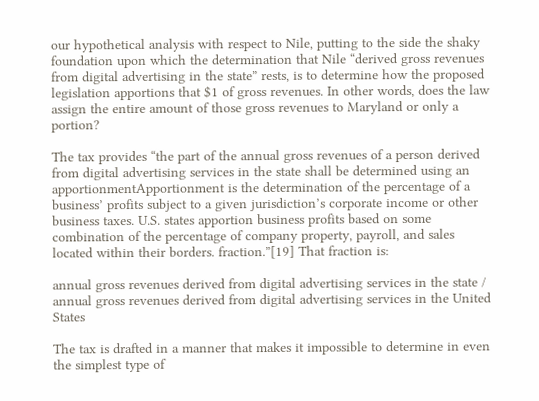our hypothetical analysis with respect to Nile, putting to the side the shaky foundation upon which the determination that Nile “derived gross revenues from digital advertising in the state” rests, is to determine how the proposed legislation apportions that $1 of gross revenues. In other words, does the law assign the entire amount of those gross revenues to Maryland or only a portion?

The tax provides “the part of the annual gross revenues of a person derived from digital advertising services in the state shall be determined using an apportionmentApportionment is the determination of the percentage of a business’ profits subject to a given jurisdiction’s corporate income or other business taxes. U.S. states apportion business profits based on some combination of the percentage of company property, payroll, and sales located within their borders. fraction.”[19] That fraction is:

annual gross revenues derived from digital advertising services in the state / annual gross revenues derived from digital advertising services in the United States

The tax is drafted in a manner that makes it impossible to determine in even the simplest type of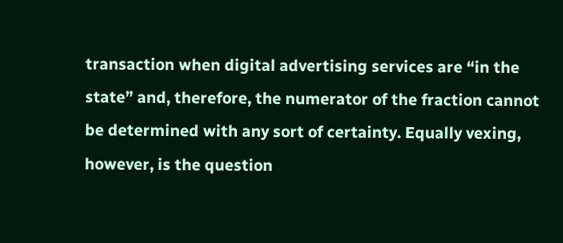transaction when digital advertising services are “in the state” and, therefore, the numerator of the fraction cannot be determined with any sort of certainty. Equally vexing, however, is the question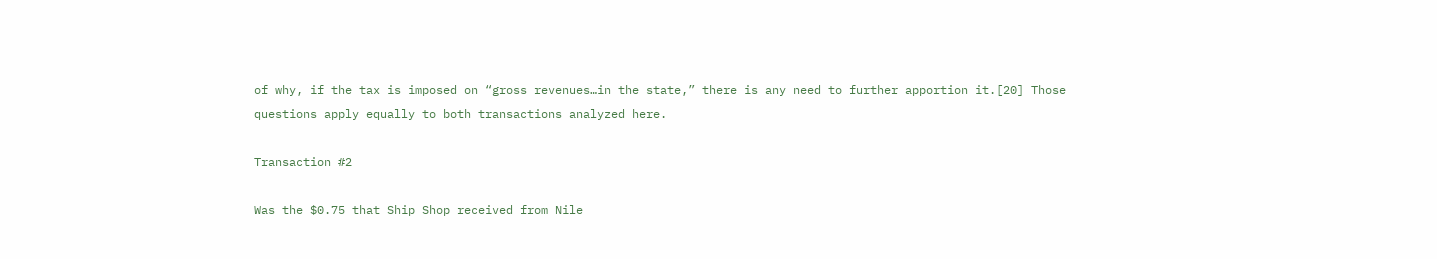of why, if the tax is imposed on “gross revenues…in the state,” there is any need to further apportion it.[20] Those questions apply equally to both transactions analyzed here.

Transaction #2

Was the $0.75 that Ship Shop received from Nile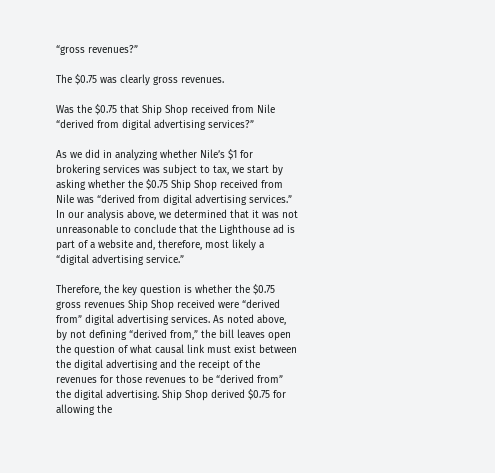“gross revenues?”

The $0.75 was clearly gross revenues.

Was the $0.75 that Ship Shop received from Nile “derived from digital advertising services?”

As we did in analyzing whether Nile’s $1 for brokering services was subject to tax, we start by asking whether the $0.75 Ship Shop received from Nile was “derived from digital advertising services.” In our analysis above, we determined that it was not unreasonable to conclude that the Lighthouse ad is part of a website and, therefore, most likely a “digital advertising service.”

Therefore, the key question is whether the $0.75 gross revenues Ship Shop received were “derived from” digital advertising services. As noted above, by not defining “derived from,” the bill leaves open the question of what causal link must exist between the digital advertising and the receipt of the revenues for those revenues to be “derived from” the digital advertising. Ship Shop derived $0.75 for allowing the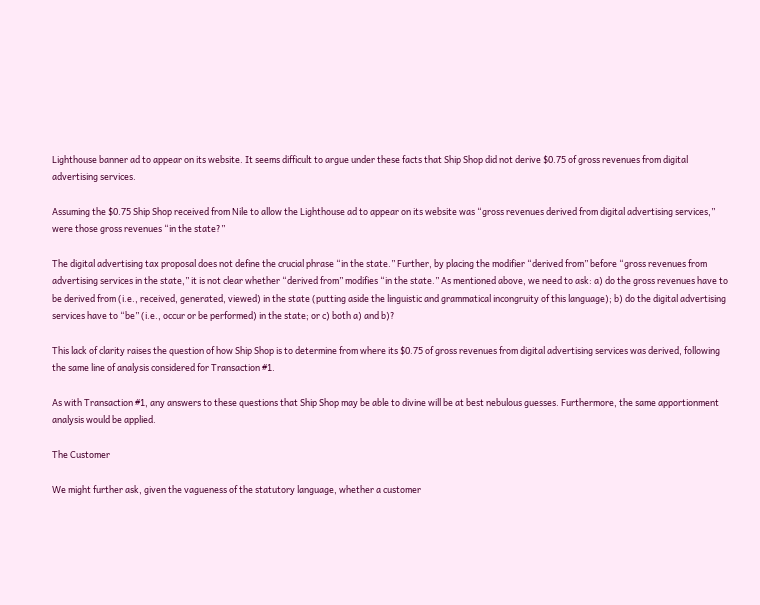Lighthouse banner ad to appear on its website. It seems difficult to argue under these facts that Ship Shop did not derive $0.75 of gross revenues from digital advertising services.

Assuming the $0.75 Ship Shop received from Nile to allow the Lighthouse ad to appear on its website was “gross revenues derived from digital advertising services,” were those gross revenues “in the state?”

The digital advertising tax proposal does not define the crucial phrase “in the state.” Further, by placing the modifier “derived from” before “gross revenues from advertising services in the state,” it is not clear whether “derived from” modifies “in the state.” As mentioned above, we need to ask: a) do the gross revenues have to be derived from (i.e., received, generated, viewed) in the state (putting aside the linguistic and grammatical incongruity of this language); b) do the digital advertising services have to “be” (i.e., occur or be performed) in the state; or c) both a) and b)?

This lack of clarity raises the question of how Ship Shop is to determine from where its $0.75 of gross revenues from digital advertising services was derived, following the same line of analysis considered for Transaction #1.

As with Transaction #1, any answers to these questions that Ship Shop may be able to divine will be at best nebulous guesses. Furthermore, the same apportionment analysis would be applied.

The Customer

We might further ask, given the vagueness of the statutory language, whether a customer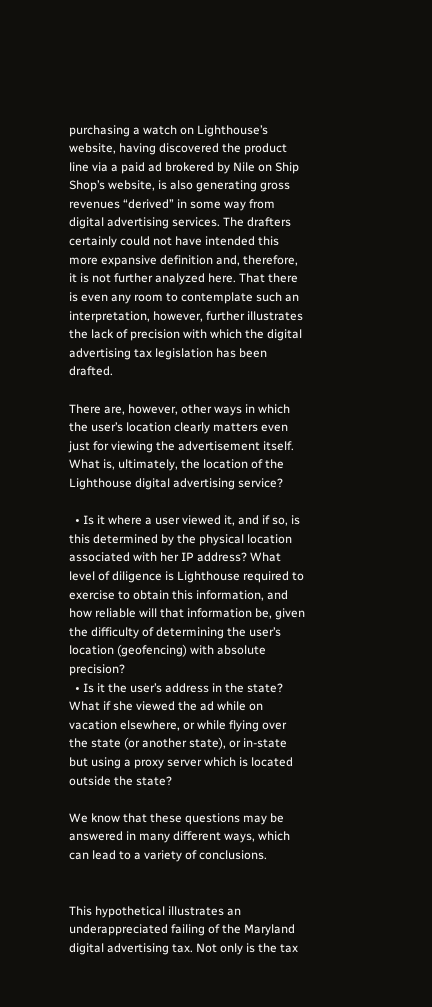purchasing a watch on Lighthouse’s website, having discovered the product line via a paid ad brokered by Nile on Ship Shop’s website, is also generating gross revenues “derived” in some way from digital advertising services. The drafters certainly could not have intended this more expansive definition and, therefore, it is not further analyzed here. That there is even any room to contemplate such an interpretation, however, further illustrates the lack of precision with which the digital advertising tax legislation has been drafted.

There are, however, other ways in which the user’s location clearly matters even just for viewing the advertisement itself. What is, ultimately, the location of the Lighthouse digital advertising service?

  • Is it where a user viewed it, and if so, is this determined by the physical location associated with her IP address? What level of diligence is Lighthouse required to exercise to obtain this information, and how reliable will that information be, given the difficulty of determining the user’s location (geofencing) with absolute precision?
  • Is it the user’s address in the state? What if she viewed the ad while on vacation elsewhere, or while flying over the state (or another state), or in-state but using a proxy server which is located outside the state?

We know that these questions may be answered in many different ways, which can lead to a variety of conclusions.


This hypothetical illustrates an underappreciated failing of the Maryland digital advertising tax. Not only is the tax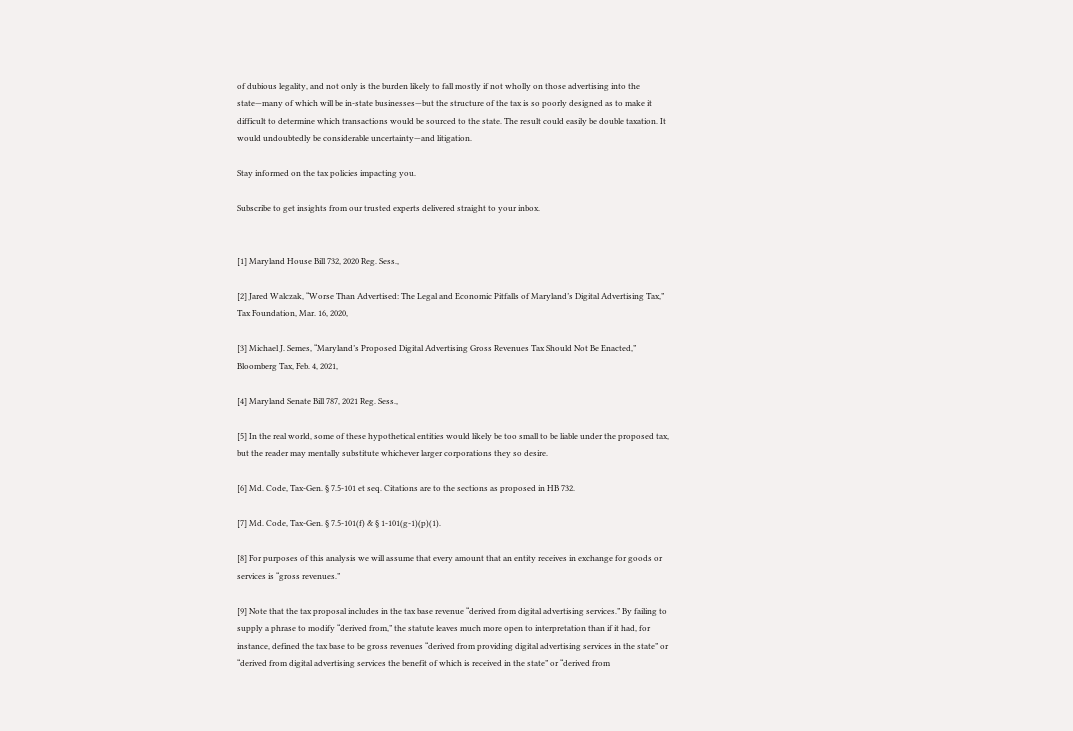of dubious legality, and not only is the burden likely to fall mostly if not wholly on those advertising into the state—many of which will be in-state businesses—but the structure of the tax is so poorly designed as to make it difficult to determine which transactions would be sourced to the state. The result could easily be double taxation. It would undoubtedly be considerable uncertainty—and litigation.

Stay informed on the tax policies impacting you.

Subscribe to get insights from our trusted experts delivered straight to your inbox.


[1] Maryland House Bill 732, 2020 Reg. Sess.,

[2] Jared Walczak, “Worse Than Advertised: The Legal and Economic Pitfalls of Maryland’s Digital Advertising Tax,” Tax Foundation, Mar. 16, 2020,

[3] Michael J. Semes, “Maryland’s Proposed Digital Advertising Gross Revenues Tax Should Not Be Enacted,” Bloomberg Tax, Feb. 4, 2021,

[4] Maryland Senate Bill 787, 2021 Reg. Sess.,

[5] In the real world, some of these hypothetical entities would likely be too small to be liable under the proposed tax, but the reader may mentally substitute whichever larger corporations they so desire.

[6] Md. Code, Tax-Gen. § 7.5-101 et seq. Citations are to the sections as proposed in HB 732.

[7] Md. Code, Tax-Gen. § 7.5-101(f) & § 1-101(g-1)(p)(1).

[8] For purposes of this analysis we will assume that every amount that an entity receives in exchange for goods or services is “gross revenues.”

[9] Note that the tax proposal includes in the tax base revenue “derived from digital advertising services.” By failing to supply a phrase to modify “derived from,” the statute leaves much more open to interpretation than if it had, for instance, defined the tax base to be gross revenues “derived from providing digital advertising services in the state” or “derived from digital advertising services the benefit of which is received in the state” or “derived from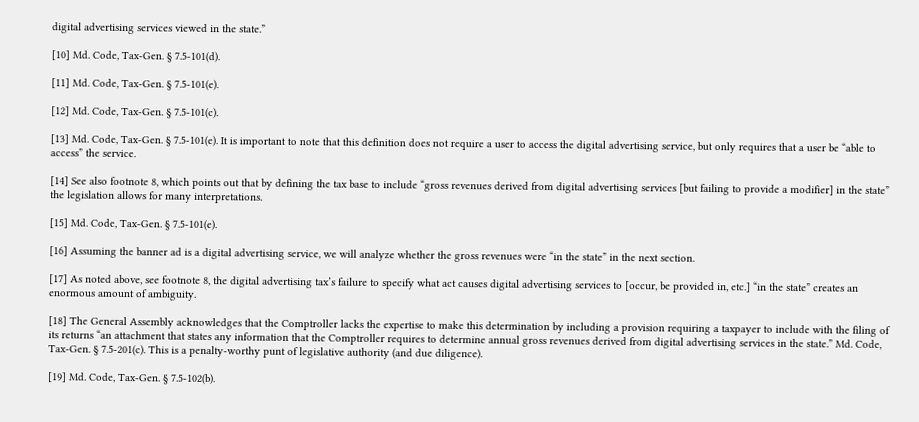digital advertising services viewed in the state.”

[10] Md. Code, Tax-Gen. § 7.5-101(d).

[11] Md. Code, Tax-Gen. § 7.5-101(e).

[12] Md. Code, Tax-Gen. § 7.5-101(c).

[13] Md. Code, Tax-Gen. § 7.5-101(e). It is important to note that this definition does not require a user to access the digital advertising service, but only requires that a user be “able to access” the service.

[14] See also footnote 8, which points out that by defining the tax base to include “gross revenues derived from digital advertising services [but failing to provide a modifier] in the state” the legislation allows for many interpretations.

[15] Md. Code, Tax-Gen. § 7.5-101(e).

[16] Assuming the banner ad is a digital advertising service, we will analyze whether the gross revenues were “in the state” in the next section.

[17] As noted above, see footnote 8, the digital advertising tax’s failure to specify what act causes digital advertising services to [occur, be provided in, etc.] “in the state” creates an enormous amount of ambiguity.

[18] The General Assembly acknowledges that the Comptroller lacks the expertise to make this determination by including a provision requiring a taxpayer to include with the filing of its returns “an attachment that states any information that the Comptroller requires to determine annual gross revenues derived from digital advertising services in the state.” Md. Code, Tax-Gen. § 7.5-201(c). This is a penalty-worthy punt of legislative authority (and due diligence).

[19] Md. Code, Tax-Gen. § 7.5-102(b).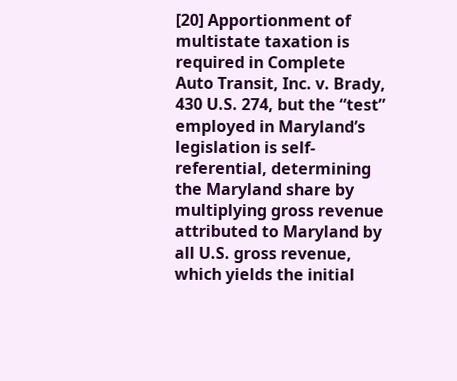[20] Apportionment of multistate taxation is required in Complete Auto Transit, Inc. v. Brady, 430 U.S. 274, but the “test” employed in Maryland’s legislation is self-referential, determining the Maryland share by multiplying gross revenue attributed to Maryland by all U.S. gross revenue, which yields the initial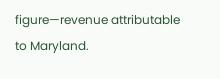figure—revenue attributable to Maryland.